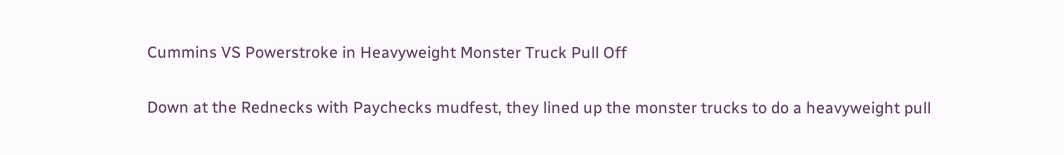Cummins VS Powerstroke in Heavyweight Monster Truck Pull Off

Down at the Rednecks with Paychecks mudfest, they lined up the monster trucks to do a heavyweight pull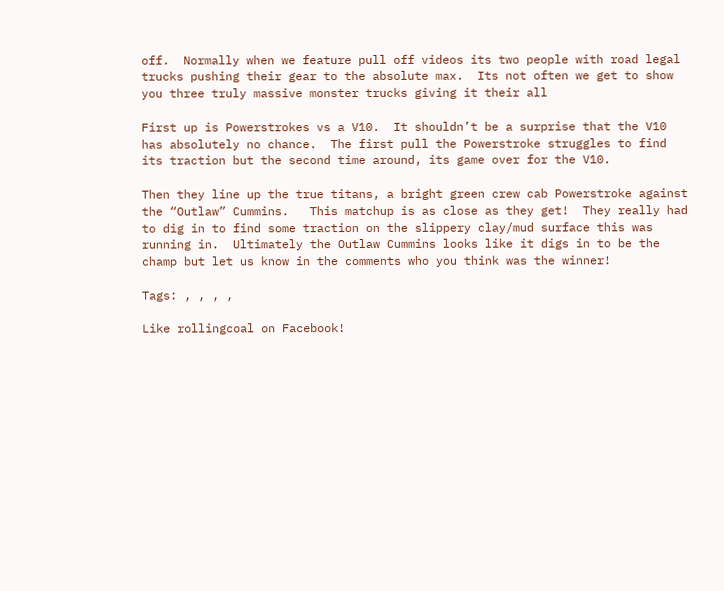off.  Normally when we feature pull off videos its two people with road legal trucks pushing their gear to the absolute max.  Its not often we get to show you three truly massive monster trucks giving it their all

First up is Powerstrokes vs a V10.  It shouldn’t be a surprise that the V10 has absolutely no chance.  The first pull the Powerstroke struggles to find its traction but the second time around, its game over for the V10.

Then they line up the true titans, a bright green crew cab Powerstroke against the “Outlaw” Cummins.   This matchup is as close as they get!  They really had to dig in to find some traction on the slippery clay/mud surface this was running in.  Ultimately the Outlaw Cummins looks like it digs in to be the champ but let us know in the comments who you think was the winner!

Tags: , , , ,

Like rollingcoal on Facebook!